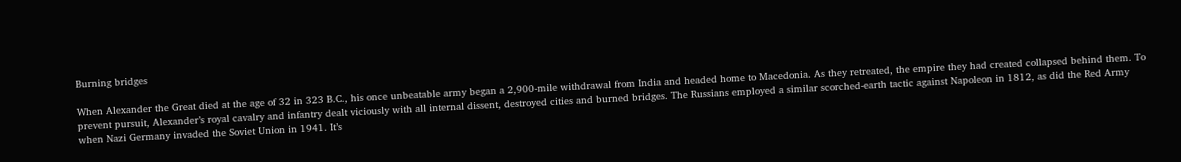Burning bridges

When Alexander the Great died at the age of 32 in 323 B.C., his once unbeatable army began a 2,900-mile withdrawal from India and headed home to Macedonia. As they retreated, the empire they had created collapsed behind them. To prevent pursuit, Alexander’s royal cavalry and infantry dealt viciously with all internal dissent, destroyed cities and burned bridges. The Russians employed a similar scorched-earth tactic against Napoleon in 1812, as did the Red Army when Nazi Germany invaded the Soviet Union in 1941. It’s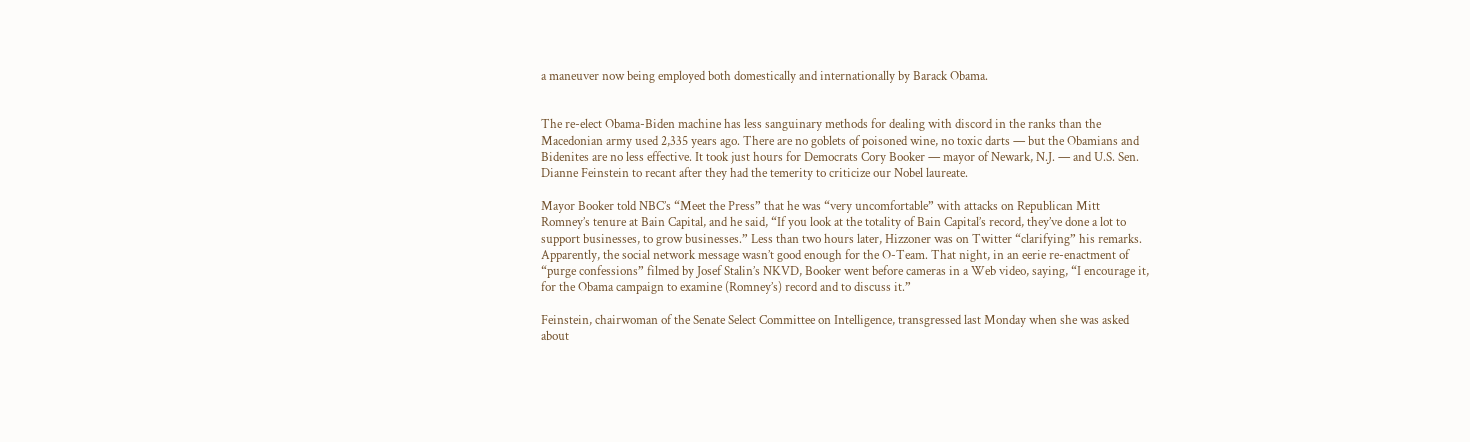a maneuver now being employed both domestically and internationally by Barack Obama.


The re-elect Obama-Biden machine has less sanguinary methods for dealing with discord in the ranks than the Macedonian army used 2,335 years ago. There are no goblets of poisoned wine, no toxic darts — but the Obamians and Bidenites are no less effective. It took just hours for Democrats Cory Booker — mayor of Newark, N.J. — and U.S. Sen. Dianne Feinstein to recant after they had the temerity to criticize our Nobel laureate.

Mayor Booker told NBC’s “Meet the Press” that he was “very uncomfortable” with attacks on Republican Mitt Romney’s tenure at Bain Capital, and he said, “If you look at the totality of Bain Capital’s record, they’ve done a lot to support businesses, to grow businesses.” Less than two hours later, Hizzoner was on Twitter “clarifying” his remarks. Apparently, the social network message wasn’t good enough for the O-Team. That night, in an eerie re-enactment of “purge confessions” filmed by Josef Stalin’s NKVD, Booker went before cameras in a Web video, saying, “I encourage it, for the Obama campaign to examine (Romney’s) record and to discuss it.”

Feinstein, chairwoman of the Senate Select Committee on Intelligence, transgressed last Monday when she was asked about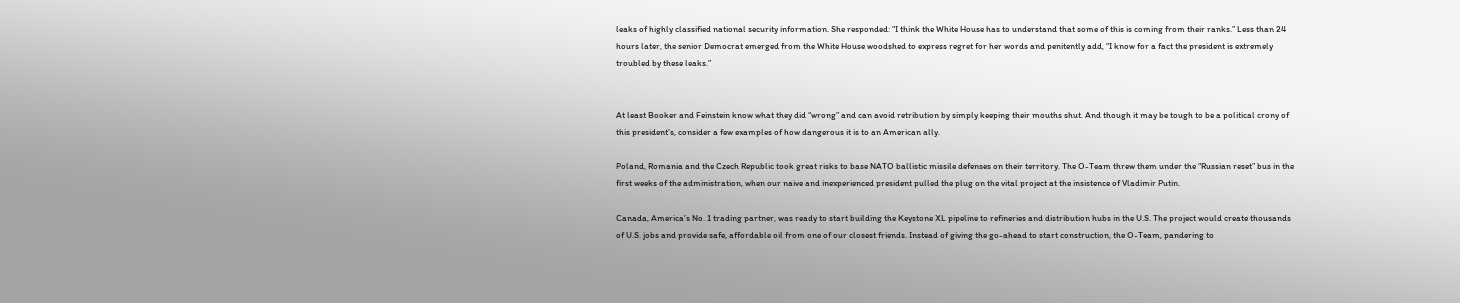leaks of highly classified national security information. She responded: “I think the White House has to understand that some of this is coming from their ranks.” Less than 24 hours later, the senior Democrat emerged from the White House woodshed to express regret for her words and penitently add, “I know for a fact the president is extremely troubled by these leaks.”


At least Booker and Feinstein know what they did “wrong” and can avoid retribution by simply keeping their mouths shut. And though it may be tough to be a political crony of this president’s, consider a few examples of how dangerous it is to an American ally.

Poland, Romania and the Czech Republic took great risks to base NATO ballistic missile defenses on their territory. The O-Team threw them under the “Russian reset” bus in the first weeks of the administration, when our naive and inexperienced president pulled the plug on the vital project at the insistence of Vladimir Putin.

Canada, America’s No. 1 trading partner, was ready to start building the Keystone XL pipeline to refineries and distribution hubs in the U.S. The project would create thousands of U.S. jobs and provide safe, affordable oil from one of our closest friends. Instead of giving the go-ahead to start construction, the O-Team, pandering to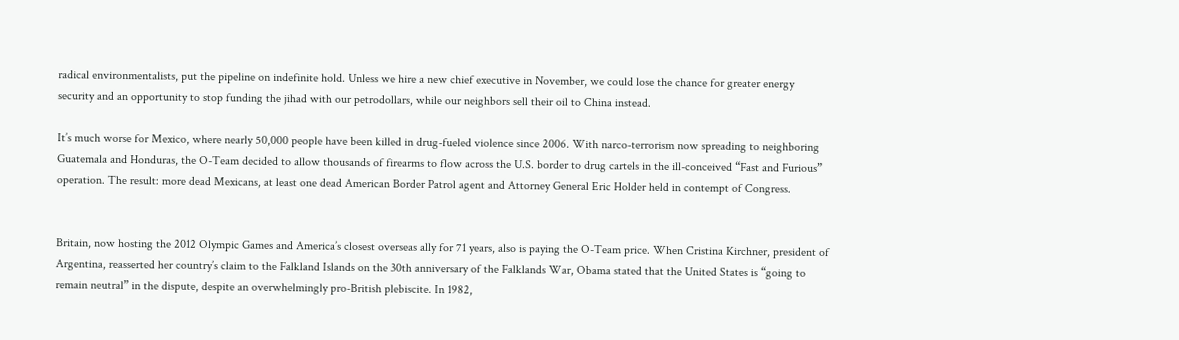radical environmentalists, put the pipeline on indefinite hold. Unless we hire a new chief executive in November, we could lose the chance for greater energy security and an opportunity to stop funding the jihad with our petrodollars, while our neighbors sell their oil to China instead.

It’s much worse for Mexico, where nearly 50,000 people have been killed in drug-fueled violence since 2006. With narco-terrorism now spreading to neighboring Guatemala and Honduras, the O-Team decided to allow thousands of firearms to flow across the U.S. border to drug cartels in the ill-conceived “Fast and Furious” operation. The result: more dead Mexicans, at least one dead American Border Patrol agent and Attorney General Eric Holder held in contempt of Congress.


Britain, now hosting the 2012 Olympic Games and America’s closest overseas ally for 71 years, also is paying the O-Team price. When Cristina Kirchner, president of Argentina, reasserted her country’s claim to the Falkland Islands on the 30th anniversary of the Falklands War, Obama stated that the United States is “going to remain neutral” in the dispute, despite an overwhelmingly pro-British plebiscite. In 1982,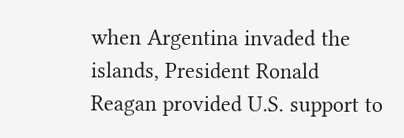when Argentina invaded the islands, President Ronald Reagan provided U.S. support to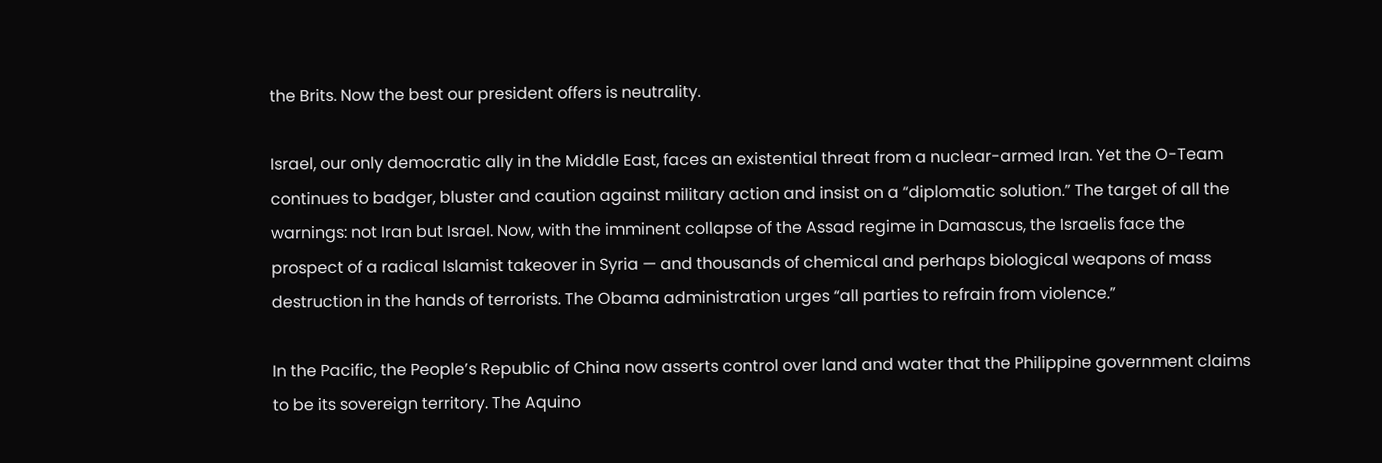the Brits. Now the best our president offers is neutrality.

Israel, our only democratic ally in the Middle East, faces an existential threat from a nuclear-armed Iran. Yet the O-Team continues to badger, bluster and caution against military action and insist on a “diplomatic solution.” The target of all the warnings: not Iran but Israel. Now, with the imminent collapse of the Assad regime in Damascus, the Israelis face the prospect of a radical Islamist takeover in Syria — and thousands of chemical and perhaps biological weapons of mass destruction in the hands of terrorists. The Obama administration urges “all parties to refrain from violence.”

In the Pacific, the People’s Republic of China now asserts control over land and water that the Philippine government claims to be its sovereign territory. The Aquino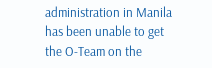administration in Manila has been unable to get the O-Team on the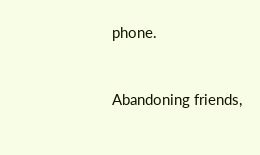phone.


Abandoning friends,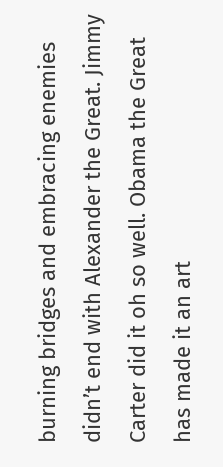burning bridges and embracing enemies didn’t end with Alexander the Great. Jimmy Carter did it oh so well. Obama the Great has made it an art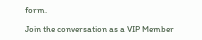form.

Join the conversation as a VIP Member